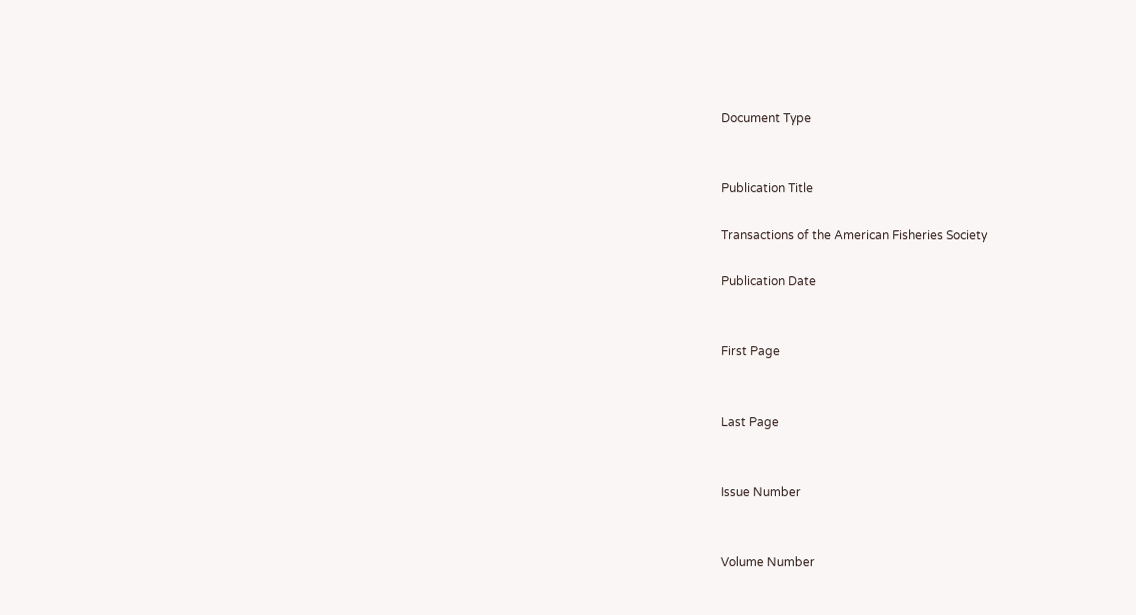Document Type


Publication Title

Transactions of the American Fisheries Society

Publication Date


First Page


Last Page


Issue Number


Volume Number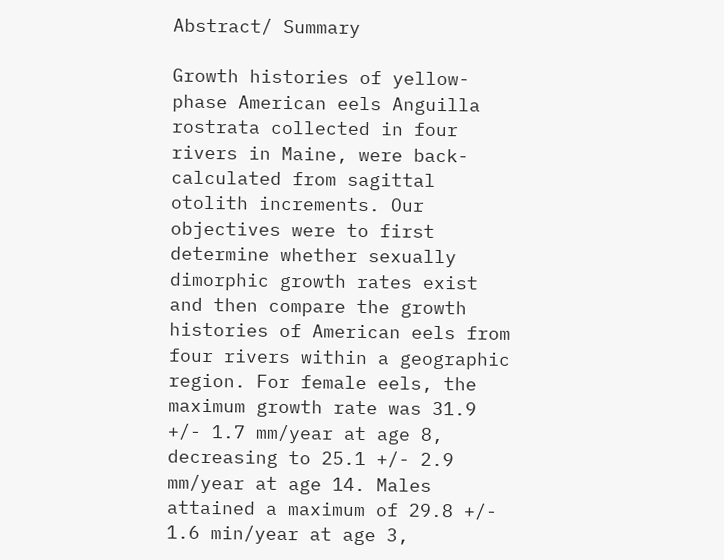Abstract/ Summary

Growth histories of yellow-phase American eels Anguilla rostrata collected in four rivers in Maine, were back-calculated from sagittal otolith increments. Our objectives were to first determine whether sexually dimorphic growth rates exist and then compare the growth histories of American eels from four rivers within a geographic region. For female eels, the maximum growth rate was 31.9 +/- 1.7 mm/year at age 8, decreasing to 25.1 +/- 2.9 mm/year at age 14. Males attained a maximum of 29.8 +/- 1.6 min/year at age 3,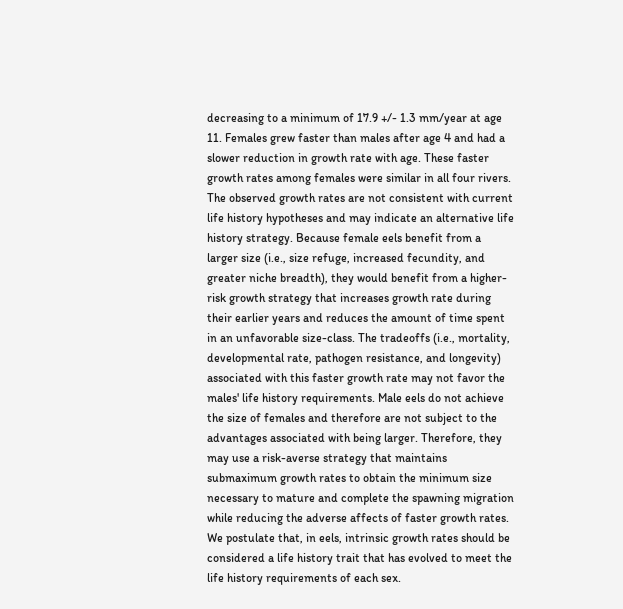decreasing to a minimum of 17.9 +/- 1.3 mm/year at age 11. Females grew faster than males after age 4 and had a slower reduction in growth rate with age. These faster growth rates among females were similar in all four rivers. The observed growth rates are not consistent with current life history hypotheses and may indicate an alternative life history strategy. Because female eels benefit from a larger size (i.e., size refuge, increased fecundity, and greater niche breadth), they would benefit from a higher-risk growth strategy that increases growth rate during their earlier years and reduces the amount of time spent in an unfavorable size-class. The tradeoffs (i.e., mortality, developmental rate, pathogen resistance, and longevity) associated with this faster growth rate may not favor the males' life history requirements. Male eels do not achieve the size of females and therefore are not subject to the advantages associated with being larger. Therefore, they may use a risk-averse strategy that maintains submaximum growth rates to obtain the minimum size necessary to mature and complete the spawning migration while reducing the adverse affects of faster growth rates. We postulate that, in eels, intrinsic growth rates should be considered a life history trait that has evolved to meet the life history requirements of each sex.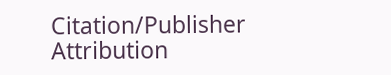Citation/Publisher Attribution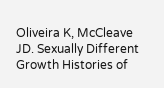Oliveira K, McCleave JD. Sexually Different Growth Histories of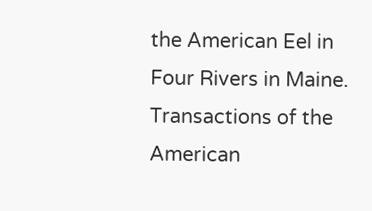the American Eel in Four Rivers in Maine. Transactions of the American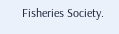Fisheries Society.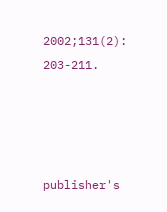2002;131(2): 203-211.




publisher's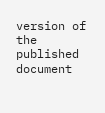version of the published document